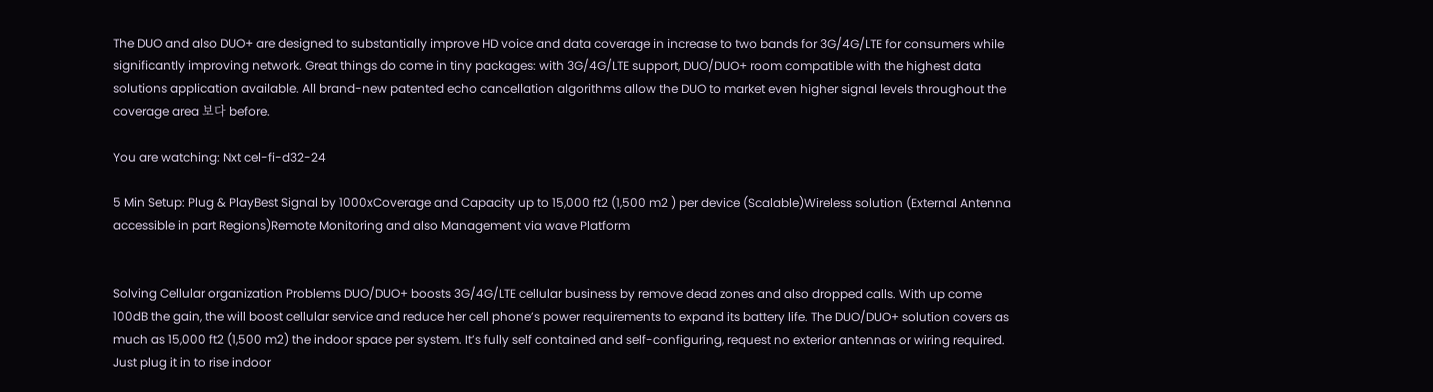The DUO and also DUO+ are designed to substantially improve HD voice and data coverage in increase to two bands for 3G/4G/LTE for consumers while significantly improving network. Great things do come in tiny packages: with 3G/4G/LTE support, DUO/DUO+ room compatible with the highest data solutions application available. All brand-new patented echo cancellation algorithms allow the DUO to market even higher signal levels throughout the coverage area 보다 before.

You are watching: Nxt cel-fi-d32-24

5 Min Setup: Plug & PlayBest Signal by 1000xCoverage and Capacity up to 15,000 ft2 (1,500 m2 ) per device (Scalable)Wireless solution (External Antenna accessible in part Regions)Remote Monitoring and also Management via wave Platform


Solving Cellular organization Problems DUO/DUO+ boosts 3G/4G/LTE cellular business by remove dead zones and also dropped calls. With up come 100dB the gain, the will boost cellular service and reduce her cell phone’s power requirements to expand its battery life. The DUO/DUO+ solution covers as much as 15,000 ft2 (1,500 m2) the indoor space per system. It’s fully self contained and self-configuring, request no exterior antennas or wiring required. Just plug it in to rise indoor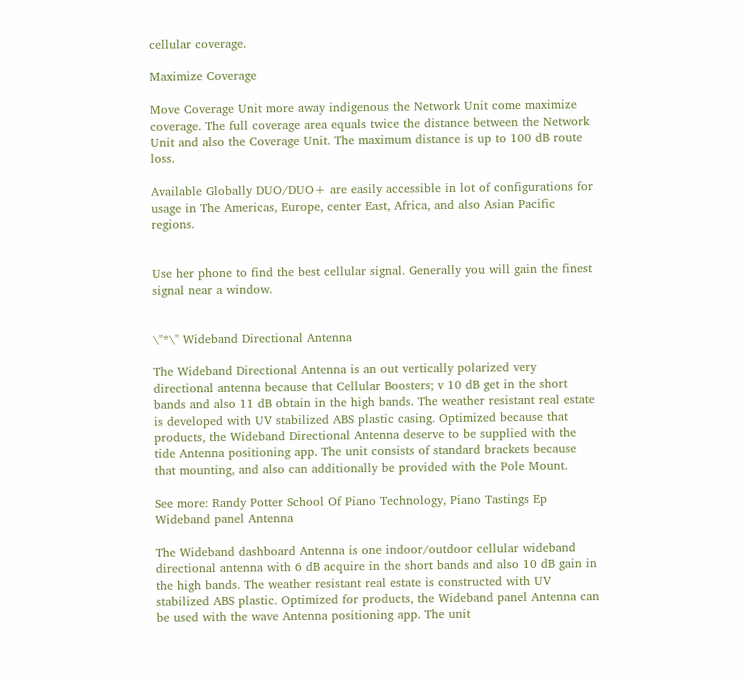cellular coverage.

Maximize Coverage

Move Coverage Unit more away indigenous the Network Unit come maximize coverage. The full coverage area equals twice the distance between the Network Unit and also the Coverage Unit. The maximum distance is up to 100 dB route loss.

Available Globally DUO/DUO+ are easily accessible in lot of configurations for usage in The Americas, Europe, center East, Africa, and also Asian Pacific regions.


Use her phone to find the best cellular signal. Generally you will gain the finest signal near a window.


\"*\" Wideband Directional Antenna

The Wideband Directional Antenna is an out vertically polarized very directional antenna because that Cellular Boosters; v 10 dB get in the short bands and also 11 dB obtain in the high bands. The weather resistant real estate is developed with UV stabilized ABS plastic casing. Optimized because that products, the Wideband Directional Antenna deserve to be supplied with the tide Antenna positioning app. The unit consists of standard brackets because that mounting, and also can additionally be provided with the Pole Mount.

See more: Randy Potter School Of Piano Technology, Piano Tastings Ep Wideband panel Antenna

The Wideband dashboard Antenna is one indoor/outdoor cellular wideband directional antenna with 6 dB acquire in the short bands and also 10 dB gain in the high bands. The weather resistant real estate is constructed with UV stabilized ABS plastic. Optimized for products, the Wideband panel Antenna can be used with the wave Antenna positioning app. The unit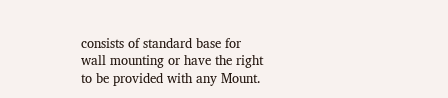consists of standard base for wall mounting or have the right to be provided with any Mount.